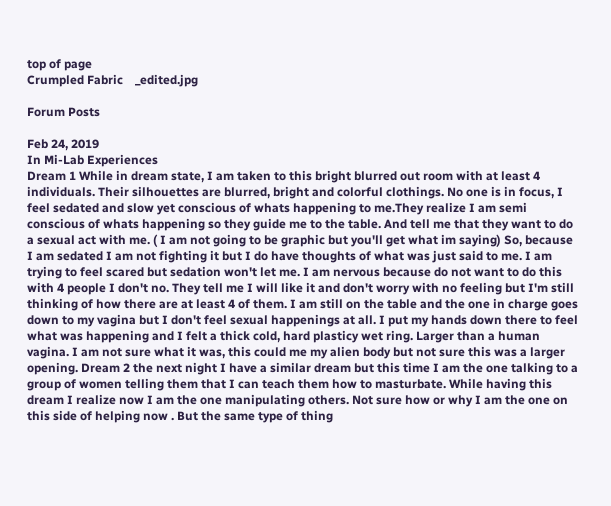top of page
Crumpled Fabric    _edited.jpg

Forum Posts

Feb 24, 2019
In Mi-Lab Experiences
Dream 1 While in dream state, I am taken to this bright blurred out room with at least 4 individuals. Their silhouettes are blurred, bright and colorful clothings. No one is in focus, I feel sedated and slow yet conscious of whats happening to me.They realize I am semi conscious of whats happening so they guide me to the table. And tell me that they want to do a sexual act with me. ( I am not going to be graphic but you'll get what im saying) So, because I am sedated I am not fighting it but I do have thoughts of what was just said to me. I am trying to feel scared but sedation won't let me. I am nervous because do not want to do this with 4 people I don't no. They tell me I will like it and don't worry with no feeling but I'm still thinking of how there are at least 4 of them. I am still on the table and the one in charge goes down to my vagina but I don't feel sexual happenings at all. I put my hands down there to feel what was happening and I felt a thick cold, hard plasticy wet ring. Larger than a human vagina. I am not sure what it was, this could me my alien body but not sure this was a larger opening. Dream 2 the next night I have a similar dream but this time I am the one talking to a group of women telling them that I can teach them how to masturbate. While having this dream I realize now I am the one manipulating others. Not sure how or why I am the one on this side of helping now . But the same type of thing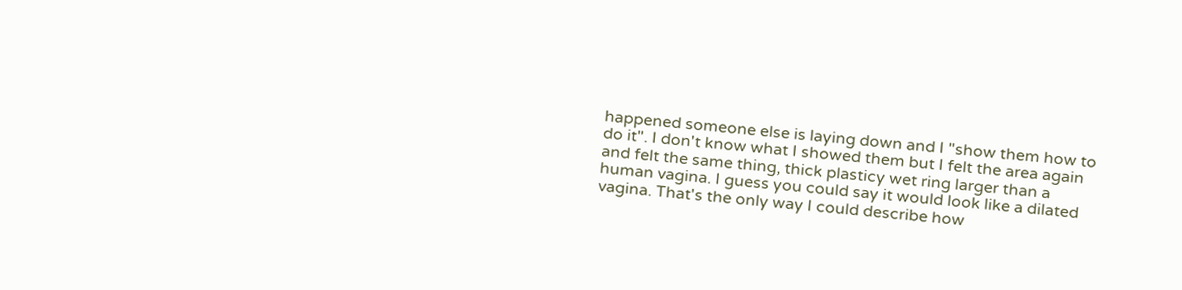happened someone else is laying down and I "show them how to do it". I don't know what I showed them but I felt the area again and felt the same thing, thick plasticy wet ring larger than a human vagina. I guess you could say it would look like a dilated vagina. That's the only way I could describe how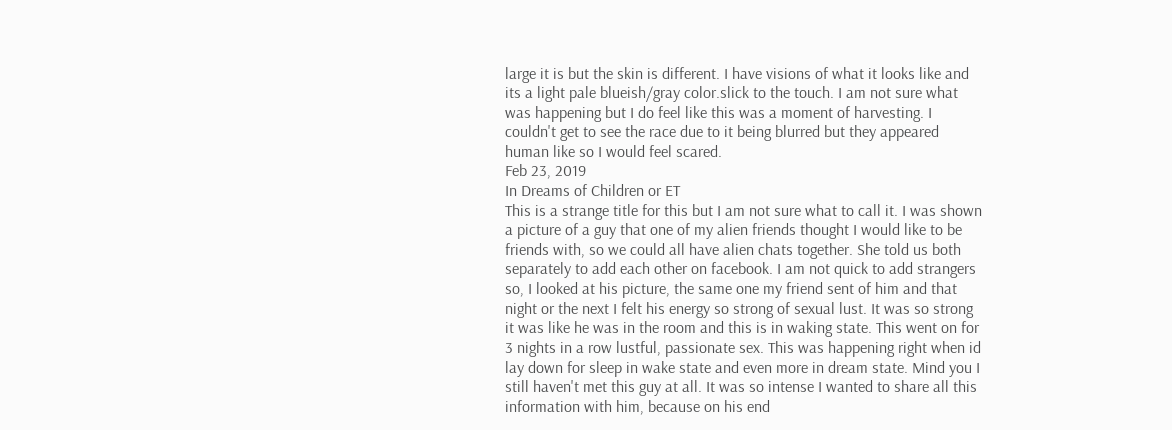large it is but the skin is different. I have visions of what it looks like and its a light pale blueish/gray color.slick to the touch. I am not sure what was happening but I do feel like this was a moment of harvesting. I couldn't get to see the race due to it being blurred but they appeared human like so I would feel scared.
Feb 23, 2019
In Dreams of Children or ET
This is a strange title for this but I am not sure what to call it. I was shown a picture of a guy that one of my alien friends thought I would like to be friends with, so we could all have alien chats together. She told us both separately to add each other on facebook. I am not quick to add strangers so, I looked at his picture, the same one my friend sent of him and that night or the next I felt his energy so strong of sexual lust. It was so strong it was like he was in the room and this is in waking state. This went on for 3 nights in a row lustful, passionate sex. This was happening right when id lay down for sleep in wake state and even more in dream state. Mind you I still haven't met this guy at all. It was so intense I wanted to share all this information with him, because on his end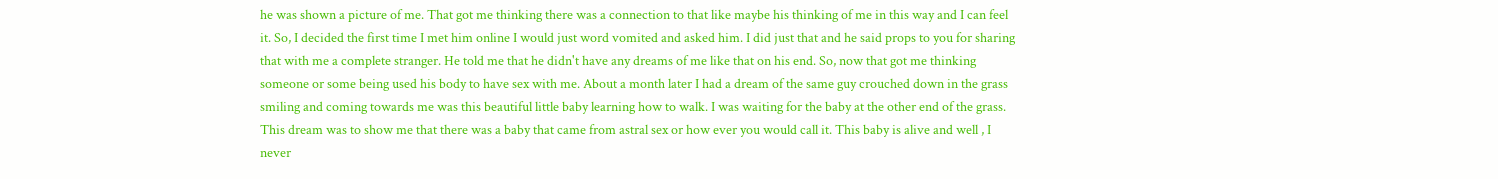he was shown a picture of me. That got me thinking there was a connection to that like maybe his thinking of me in this way and I can feel it. So, I decided the first time I met him online I would just word vomited and asked him. I did just that and he said props to you for sharing that with me a complete stranger. He told me that he didn't have any dreams of me like that on his end. So, now that got me thinking someone or some being used his body to have sex with me. About a month later I had a dream of the same guy crouched down in the grass smiling and coming towards me was this beautiful little baby learning how to walk. I was waiting for the baby at the other end of the grass. This dream was to show me that there was a baby that came from astral sex or how ever you would call it. This baby is alive and well , I never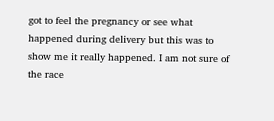got to feel the pregnancy or see what happened during delivery but this was to show me it really happened. I am not sure of the race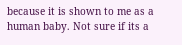because it is shown to me as a human baby. Not sure if its a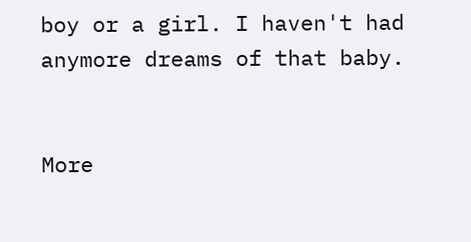boy or a girl. I haven't had anymore dreams of that baby.


More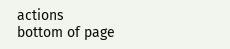actions
bottom of page